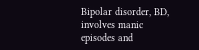Bipolar disorder, BD, involves manic episodes and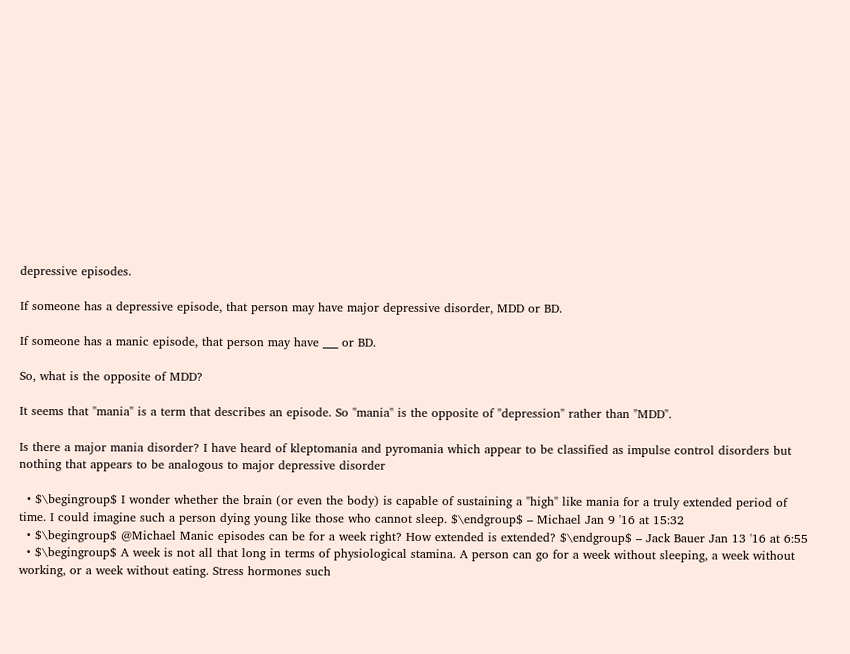depressive episodes.

If someone has a depressive episode, that person may have major depressive disorder, MDD or BD.

If someone has a manic episode, that person may have ___ or BD.

So, what is the opposite of MDD?

It seems that "mania" is a term that describes an episode. So "mania" is the opposite of "depression" rather than "MDD".

Is there a major mania disorder? I have heard of kleptomania and pyromania which appear to be classified as impulse control disorders but nothing that appears to be analogous to major depressive disorder

  • $\begingroup$ I wonder whether the brain (or even the body) is capable of sustaining a "high" like mania for a truly extended period of time. I could imagine such a person dying young like those who cannot sleep. $\endgroup$ – Michael Jan 9 '16 at 15:32
  • $\begingroup$ @Michael Manic episodes can be for a week right? How extended is extended? $\endgroup$ – Jack Bauer Jan 13 '16 at 6:55
  • $\begingroup$ A week is not all that long in terms of physiological stamina. A person can go for a week without sleeping, a week without working, or a week without eating. Stress hormones such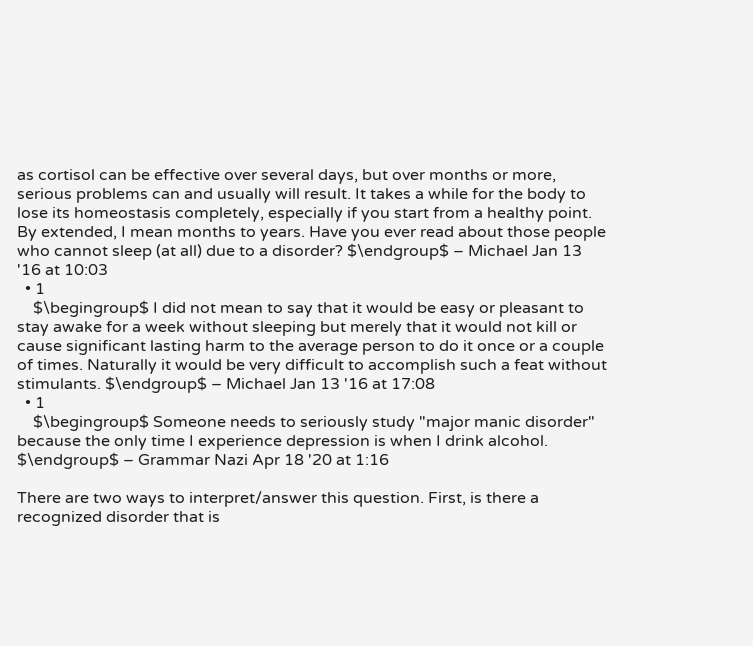as cortisol can be effective over several days, but over months or more, serious problems can and usually will result. It takes a while for the body to lose its homeostasis completely, especially if you start from a healthy point. By extended, I mean months to years. Have you ever read about those people who cannot sleep (at all) due to a disorder? $\endgroup$ – Michael Jan 13 '16 at 10:03
  • 1
    $\begingroup$ I did not mean to say that it would be easy or pleasant to stay awake for a week without sleeping but merely that it would not kill or cause significant lasting harm to the average person to do it once or a couple of times. Naturally it would be very difficult to accomplish such a feat without stimulants. $\endgroup$ – Michael Jan 13 '16 at 17:08
  • 1
    $\begingroup$ Someone needs to seriously study "major manic disorder" because the only time I experience depression is when I drink alcohol. $\endgroup$ – Grammar Nazi Apr 18 '20 at 1:16

There are two ways to interpret/answer this question. First, is there a recognized disorder that is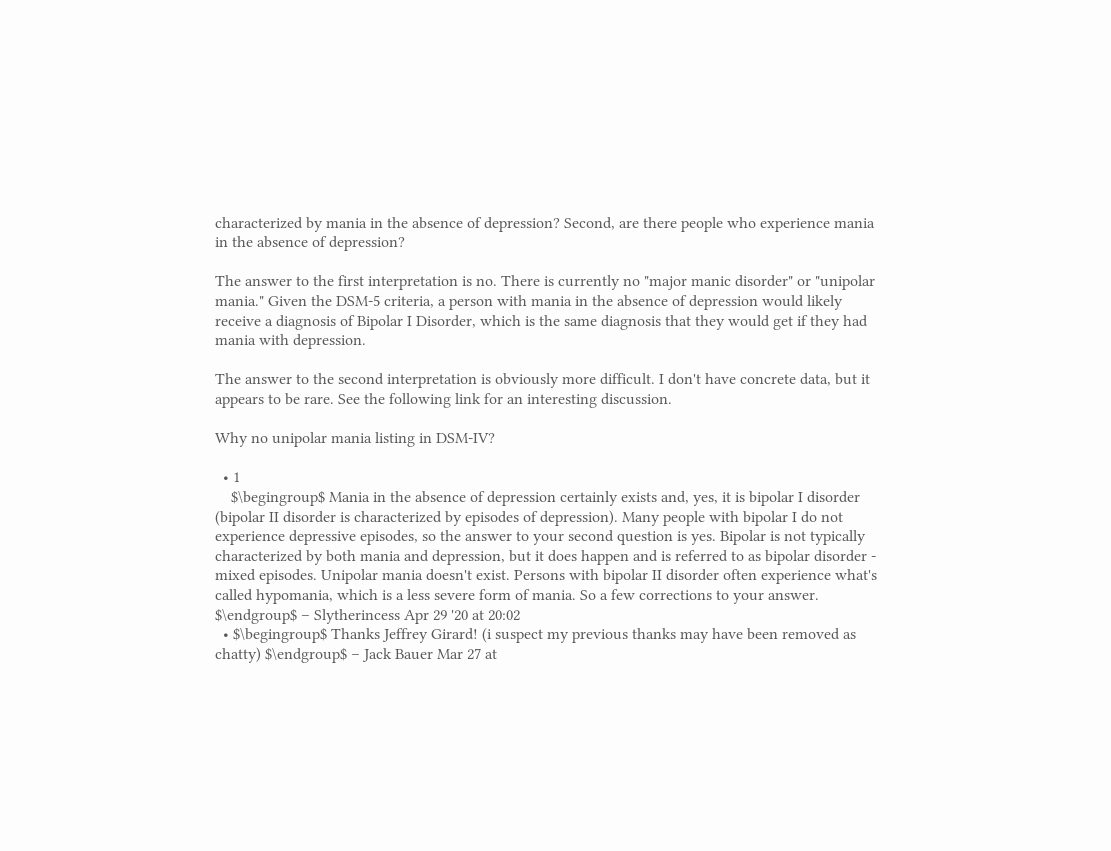characterized by mania in the absence of depression? Second, are there people who experience mania in the absence of depression?

The answer to the first interpretation is no. There is currently no "major manic disorder" or "unipolar mania." Given the DSM-5 criteria, a person with mania in the absence of depression would likely receive a diagnosis of Bipolar I Disorder, which is the same diagnosis that they would get if they had mania with depression.

The answer to the second interpretation is obviously more difficult. I don't have concrete data, but it appears to be rare. See the following link for an interesting discussion.

Why no unipolar mania listing in DSM-IV?

  • 1
    $\begingroup$ Mania in the absence of depression certainly exists and, yes, it is bipolar I disorder (bipolar II disorder is characterized by episodes of depression). Many people with bipolar I do not experience depressive episodes, so the answer to your second question is yes. Bipolar is not typically characterized by both mania and depression, but it does happen and is referred to as bipolar disorder - mixed episodes. Unipolar mania doesn't exist. Persons with bipolar II disorder often experience what's called hypomania, which is a less severe form of mania. So a few corrections to your answer. $\endgroup$ – Slytherincess Apr 29 '20 at 20:02
  • $\begingroup$ Thanks Jeffrey Girard! (i suspect my previous thanks may have been removed as chatty) $\endgroup$ – Jack Bauer Mar 27 at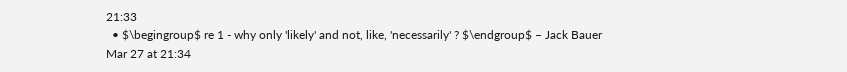21:33
  • $\begingroup$ re 1 - why only 'likely' and not, like, 'necessarily' ? $\endgroup$ – Jack Bauer Mar 27 at 21:34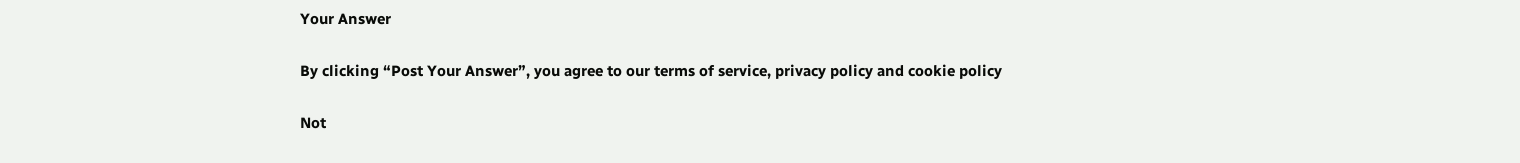Your Answer

By clicking “Post Your Answer”, you agree to our terms of service, privacy policy and cookie policy

Not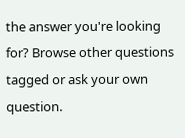the answer you're looking for? Browse other questions tagged or ask your own question.